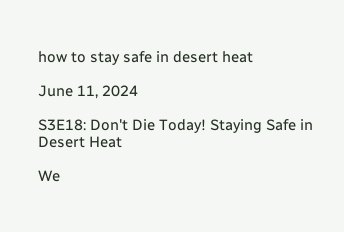how to stay safe in desert heat

June 11, 2024

S3E18: Don't Die Today! Staying Safe in Desert Heat

We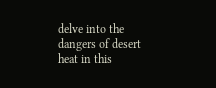delve into the dangers of desert heat in this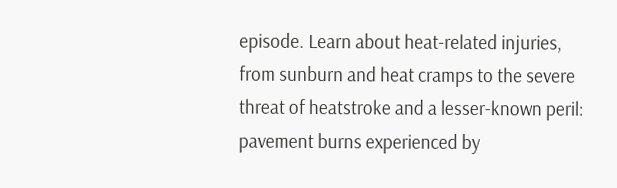episode. Learn about heat-related injuries, from sunburn and heat cramps to the severe threat of heatstroke and a lesser-known peril: pavement burns experienced by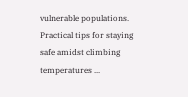vulnerable populations. Practical tips for staying safe amidst climbing temperatures ...